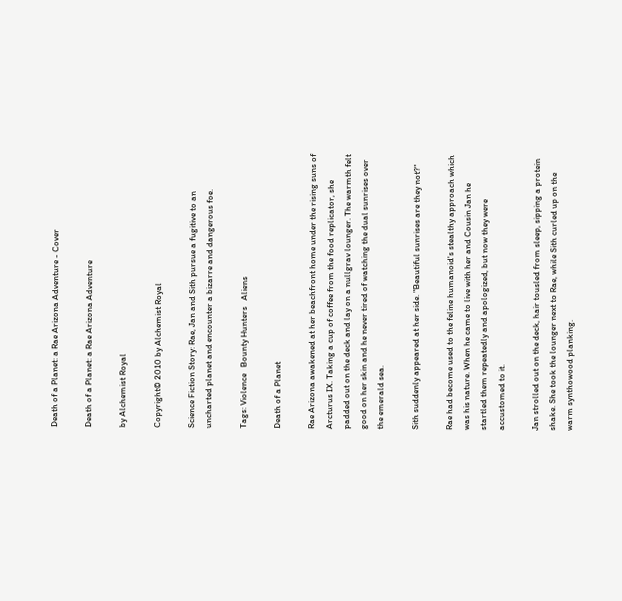Death of a Planet: a Rae Arizona Adventure - Cover

Death of a Planet: a Rae Arizona Adventure

by Alchemist Royal

Copyright© 2010 by Alchemist Royal

Science Fiction Story: Rae, Jan and Sith pursue a fugitive to an uncharted planet and encounter a bizarre and dangerous foe.

Tags: Violence   Bounty Hunters   Aliens

Death of a Planet

Rae Arizona awakened at her beachfront home under the rising suns of Arcturus IX. Taking a cup of coffee from the food replicator, she padded out on the deck and lay on a nullgrav lounger. The warmth felt good on her skin and he never tired of watching the dual sunrises over the emerald sea.

Sith suddenly appeared at her side. "Beautiful sunrises are they not?"

Rae had become used to the feline humanoid's stealthy approach which was his nature. When he came to live with her and Cousin Jan he startled them repeatedly and apologized, but now they were accustomed to it.

Jan strolled out on the deck, hair tousled from sleep, sipping a protein shake. She took the lounger next to Rae, while Sith curled up on the warm synthowood planking.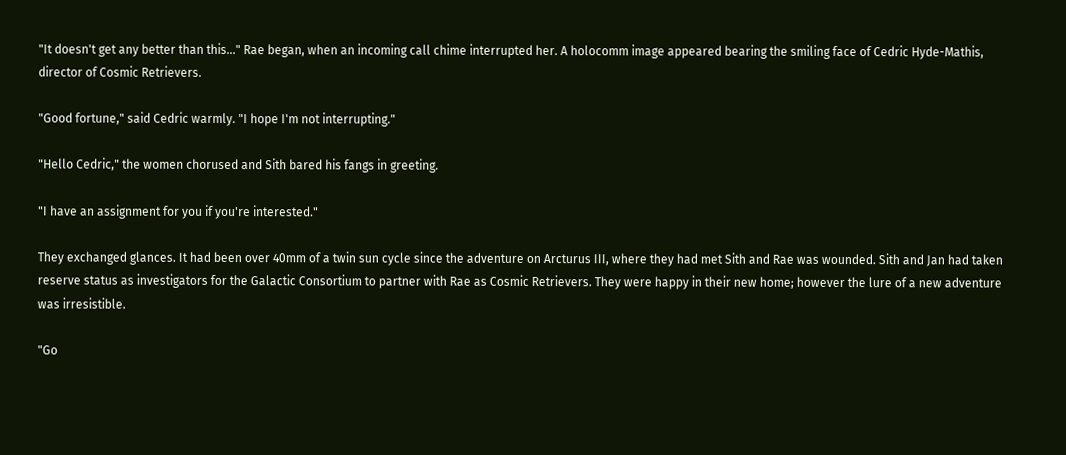"It doesn't get any better than this..." Rae began, when an incoming call chime interrupted her. A holocomm image appeared bearing the smiling face of Cedric Hyde-Mathis, director of Cosmic Retrievers.

"Good fortune," said Cedric warmly. "I hope I'm not interrupting."

"Hello Cedric," the women chorused and Sith bared his fangs in greeting.

"I have an assignment for you if you're interested."

They exchanged glances. It had been over 40mm of a twin sun cycle since the adventure on Arcturus III, where they had met Sith and Rae was wounded. Sith and Jan had taken reserve status as investigators for the Galactic Consortium to partner with Rae as Cosmic Retrievers. They were happy in their new home; however the lure of a new adventure was irresistible.

"Go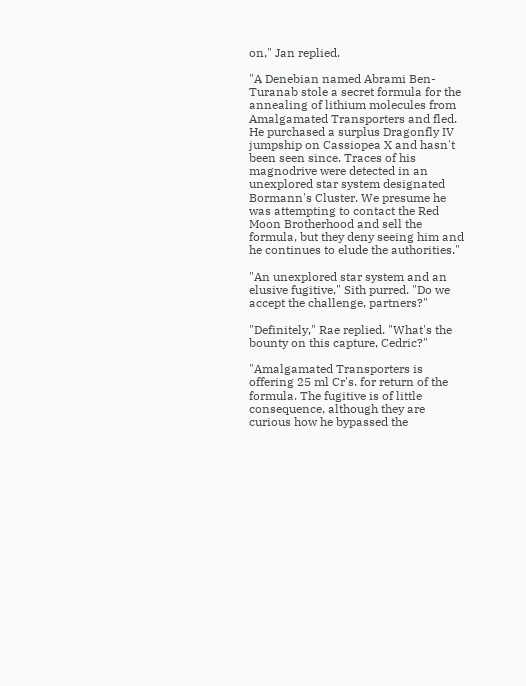on," Jan replied.

"A Denebian named Abrami Ben-Turanab stole a secret formula for the annealing of lithium molecules from Amalgamated Transporters and fled. He purchased a surplus Dragonfly IV jumpship on Cassiopea X and hasn't been seen since. Traces of his magnodrive were detected in an unexplored star system designated Bormann's Cluster. We presume he was attempting to contact the Red Moon Brotherhood and sell the formula, but they deny seeing him and he continues to elude the authorities."

"An unexplored star system and an elusive fugitive," Sith purred. "Do we accept the challenge, partners?"

"Definitely," Rae replied. "What's the bounty on this capture, Cedric?"

"Amalgamated Transporters is offering 25 ml Cr's. for return of the formula. The fugitive is of little consequence, although they are curious how he bypassed the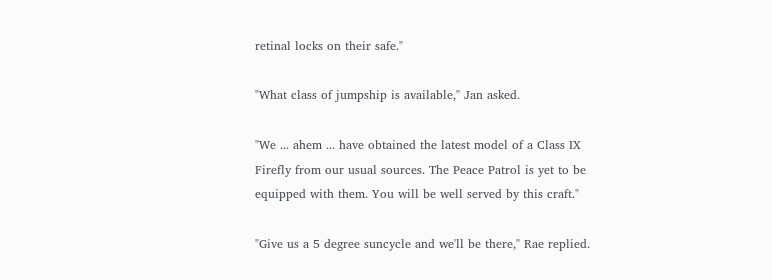retinal locks on their safe."

"What class of jumpship is available," Jan asked.

"We ... ahem ... have obtained the latest model of a Class IX Firefly from our usual sources. The Peace Patrol is yet to be equipped with them. You will be well served by this craft."

"Give us a 5 degree suncycle and we'll be there," Rae replied.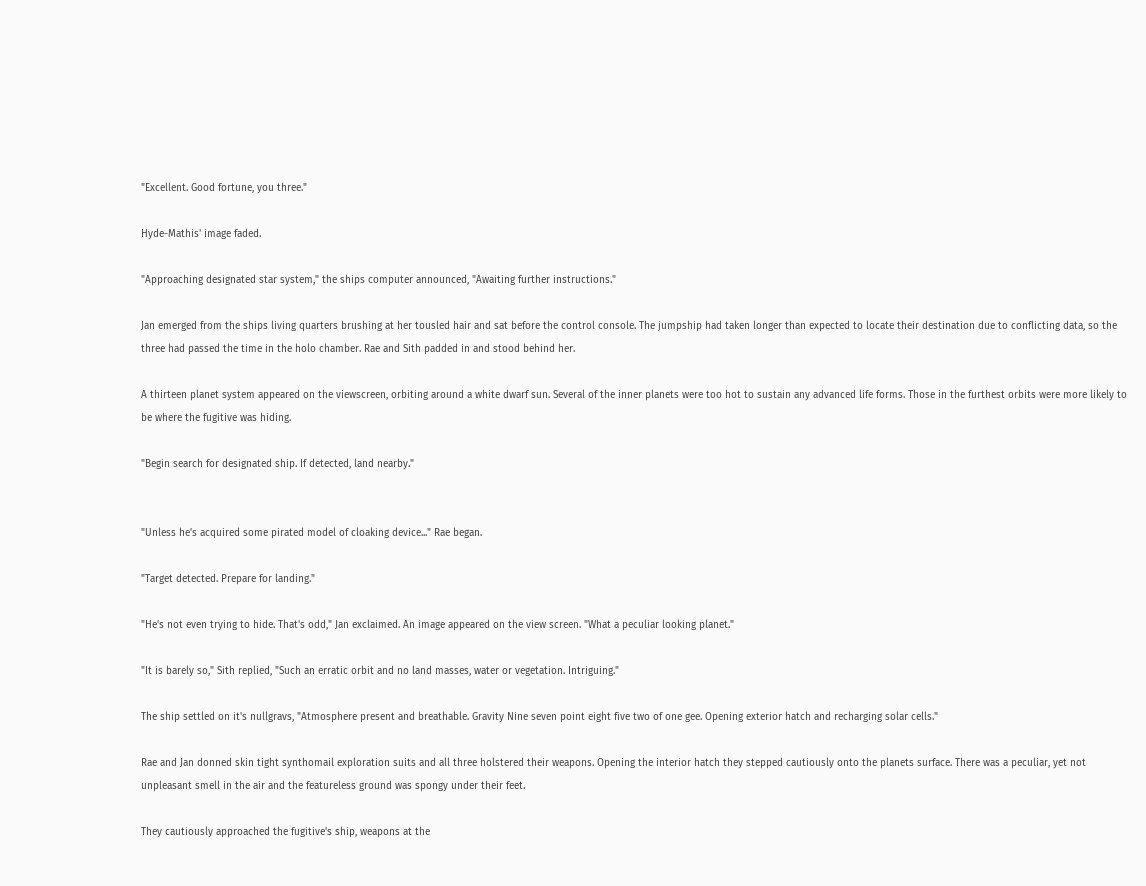"Excellent. Good fortune, you three."

Hyde-Mathis' image faded.

"Approaching designated star system," the ships computer announced, "Awaiting further instructions."

Jan emerged from the ships living quarters brushing at her tousled hair and sat before the control console. The jumpship had taken longer than expected to locate their destination due to conflicting data, so the three had passed the time in the holo chamber. Rae and Sith padded in and stood behind her.

A thirteen planet system appeared on the viewscreen, orbiting around a white dwarf sun. Several of the inner planets were too hot to sustain any advanced life forms. Those in the furthest orbits were more likely to be where the fugitive was hiding.

"Begin search for designated ship. If detected, land nearby."


"Unless he's acquired some pirated model of cloaking device..." Rae began.

"Target detected. Prepare for landing."

"He's not even trying to hide. That's odd," Jan exclaimed. An image appeared on the view screen. "What a peculiar looking planet."

"It is barely so," Sith replied, "Such an erratic orbit and no land masses, water or vegetation. Intriguing."

The ship settled on it's nullgravs, "Atmosphere present and breathable. Gravity Nine seven point eight five two of one gee. Opening exterior hatch and recharging solar cells."

Rae and Jan donned skin tight synthomail exploration suits and all three holstered their weapons. Opening the interior hatch they stepped cautiously onto the planets surface. There was a peculiar, yet not unpleasant smell in the air and the featureless ground was spongy under their feet.

They cautiously approached the fugitive's ship, weapons at the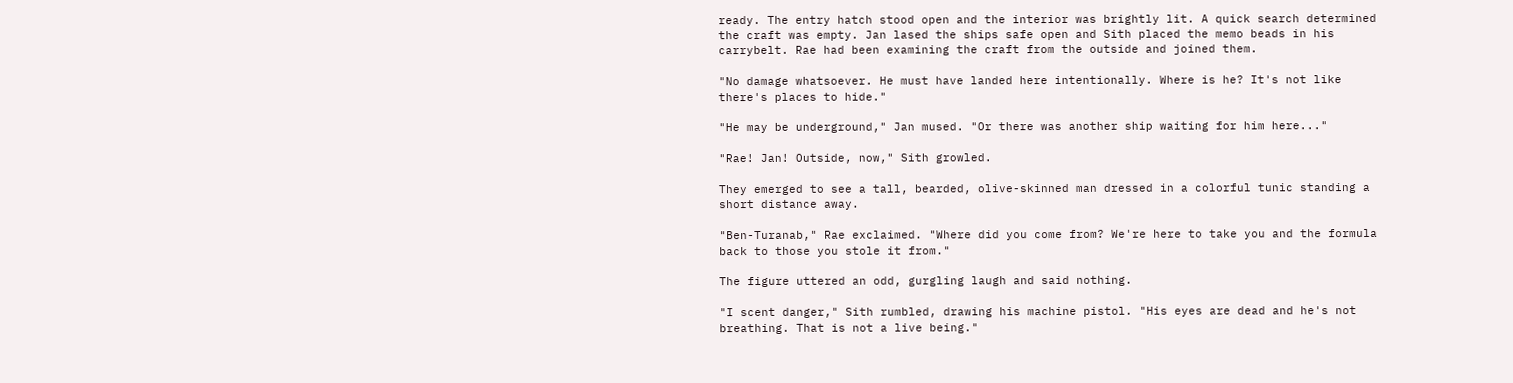ready. The entry hatch stood open and the interior was brightly lit. A quick search determined the craft was empty. Jan lased the ships safe open and Sith placed the memo beads in his carrybelt. Rae had been examining the craft from the outside and joined them.

"No damage whatsoever. He must have landed here intentionally. Where is he? It's not like there's places to hide."

"He may be underground," Jan mused. "Or there was another ship waiting for him here..."

"Rae! Jan! Outside, now," Sith growled.

They emerged to see a tall, bearded, olive-skinned man dressed in a colorful tunic standing a short distance away.

"Ben-Turanab," Rae exclaimed. "Where did you come from? We're here to take you and the formula back to those you stole it from."

The figure uttered an odd, gurgling laugh and said nothing.

"I scent danger," Sith rumbled, drawing his machine pistol. "His eyes are dead and he's not breathing. That is not a live being."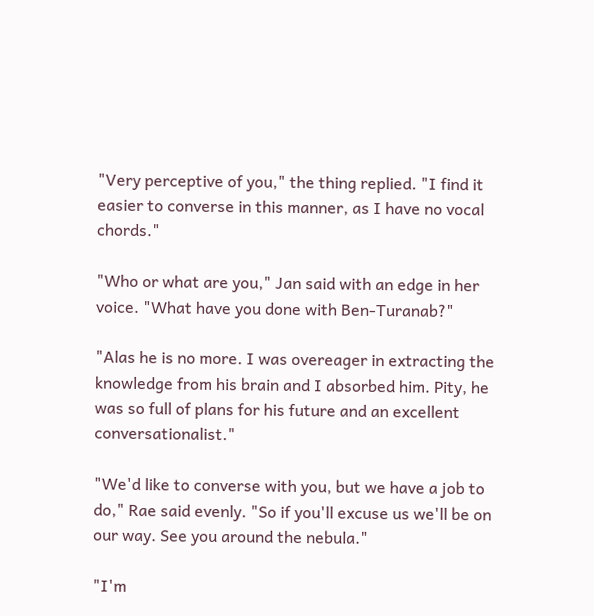"Very perceptive of you," the thing replied. "I find it easier to converse in this manner, as I have no vocal chords."

"Who or what are you," Jan said with an edge in her voice. "What have you done with Ben-Turanab?"

"Alas he is no more. I was overeager in extracting the knowledge from his brain and I absorbed him. Pity, he was so full of plans for his future and an excellent conversationalist."

"We'd like to converse with you, but we have a job to do," Rae said evenly. "So if you'll excuse us we'll be on our way. See you around the nebula."

"I'm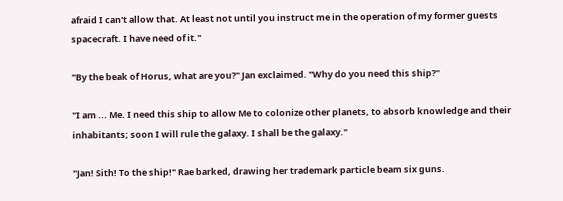afraid I can't allow that. At least not until you instruct me in the operation of my former guests spacecraft. I have need of it."

"By the beak of Horus, what are you?" Jan exclaimed. "Why do you need this ship?"

"I am ... Me. I need this ship to allow Me to colonize other planets, to absorb knowledge and their inhabitants; soon I will rule the galaxy. I shall be the galaxy."

"Jan! Sith! To the ship!" Rae barked, drawing her trademark particle beam six guns.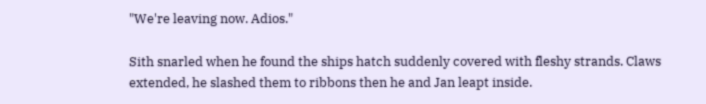"We're leaving now. Adios."

Sith snarled when he found the ships hatch suddenly covered with fleshy strands. Claws extended, he slashed them to ribbons then he and Jan leapt inside.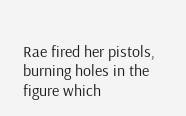Rae fired her pistols, burning holes in the figure which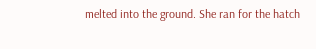melted into the ground. She ran for the hatch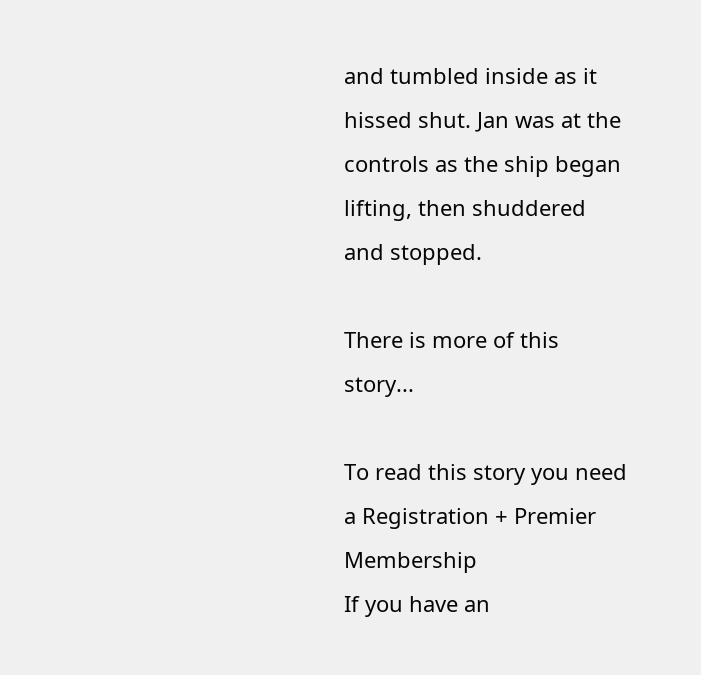and tumbled inside as it hissed shut. Jan was at the controls as the ship began lifting, then shuddered and stopped.

There is more of this story...

To read this story you need a Registration + Premier Membership
If you have an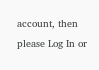account, then please Log In or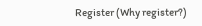Register (Why register?)